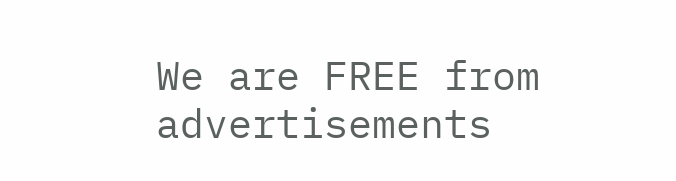We are FREE from advertisements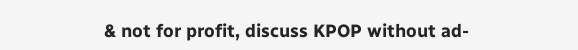& not for profit, discuss KPOP without ad-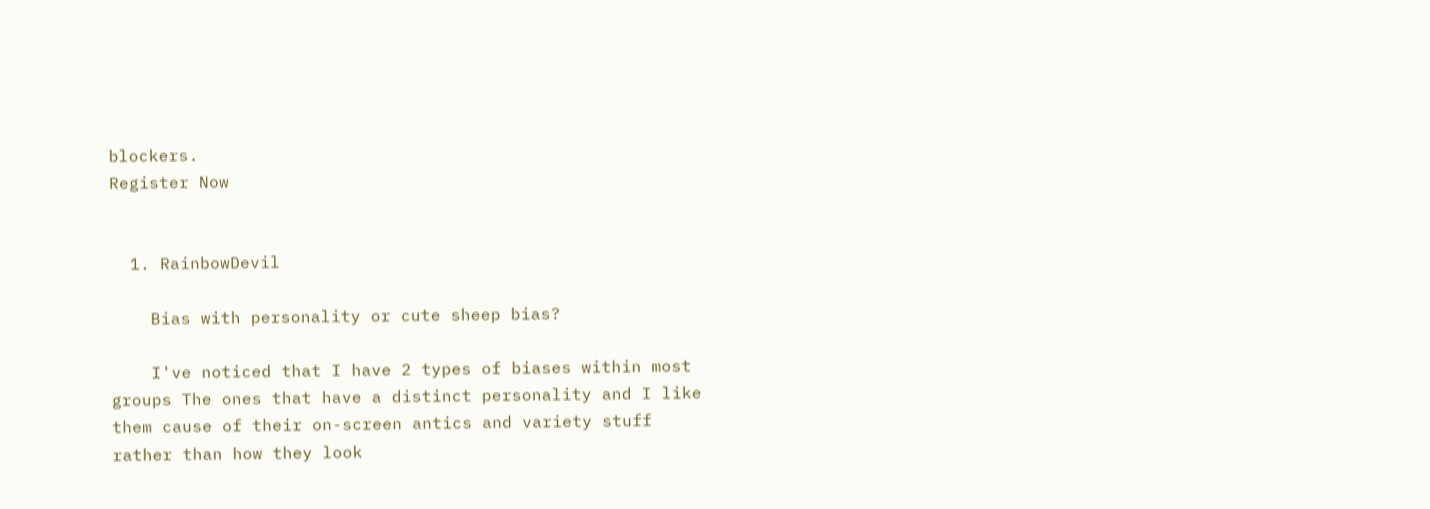blockers.
Register Now


  1. RainbowDevil

    Bias with personality or cute sheep bias?

    I've noticed that I have 2 types of biases within most groups The ones that have a distinct personality and I like them cause of their on-screen antics and variety stuff rather than how they look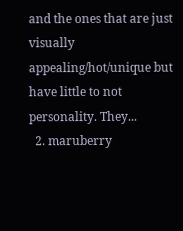and the ones that are just visually appealing/hot/unique but have little to not personality. They...
  2. maruberry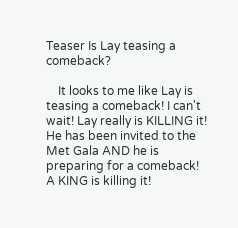Teaser Is Lay teasing a comeback?

    It looks to me like Lay is teasing a comeback! I can't wait! Lay really is KILLING it! He has been invited to the Met Gala AND he is preparing for a comeback! A KING is killing it!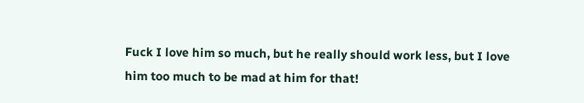Fuck I love him so much, but he really should work less, but I love him too much to be mad at him for that!